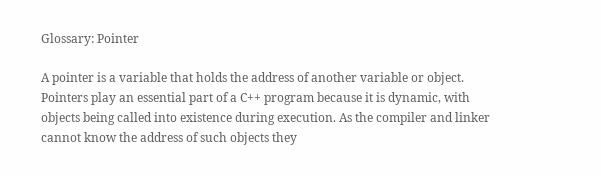Glossary: Pointer

A pointer is a variable that holds the address of another variable or object. Pointers play an essential part of a C++ program because it is dynamic, with objects being called into existence during execution. As the compiler and linker cannot know the address of such objects they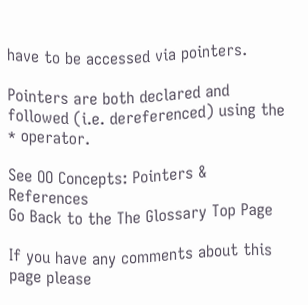have to be accessed via pointers.

Pointers are both declared and followed (i.e. dereferenced) using the * operator.

See OO Concepts: Pointers & References
Go Back to the The Glossary Top Page

If you have any comments about this page please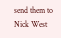send them to Nick West